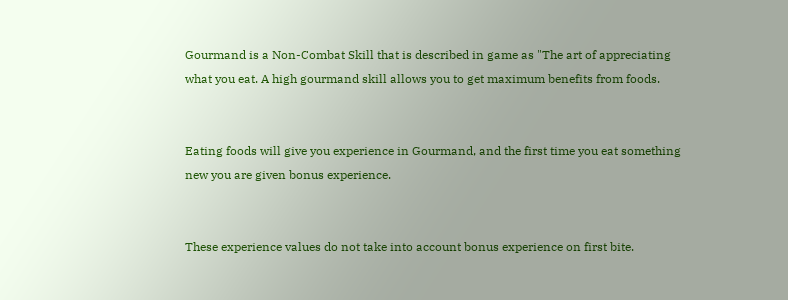Gourmand is a Non-Combat Skill that is described in game as "The art of appreciating what you eat. A high gourmand skill allows you to get maximum benefits from foods.


Eating foods will give you experience in Gourmand, and the first time you eat something new you are given bonus experience.


These experience values do not take into account bonus experience on first bite.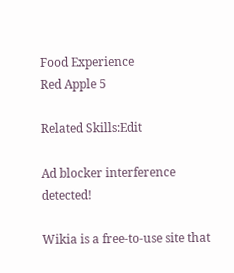Food Experience
Red Apple 5

Related Skills:Edit

Ad blocker interference detected!

Wikia is a free-to-use site that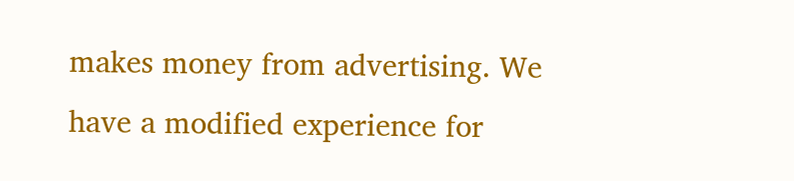makes money from advertising. We have a modified experience for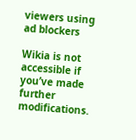viewers using ad blockers

Wikia is not accessible if you’ve made further modifications.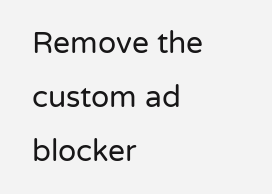Remove the custom ad blocker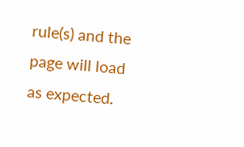rule(s) and the page will load as expected.